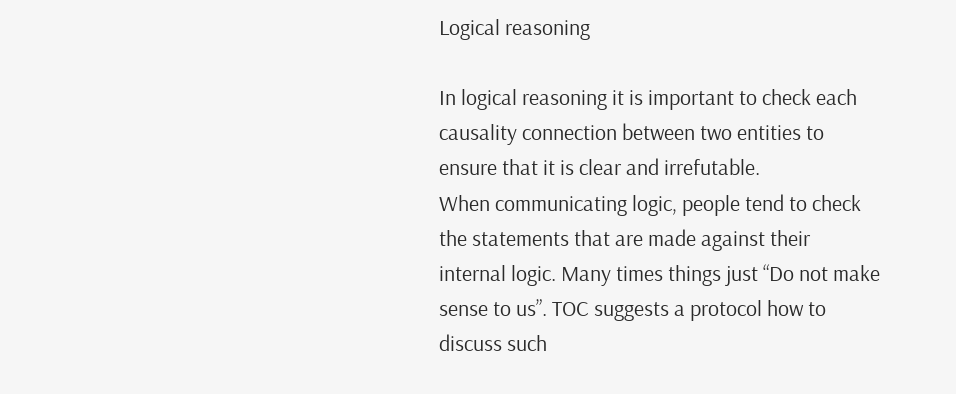Logical reasoning

In logical reasoning it is important to check each causality connection between two entities to ensure that it is clear and irrefutable.
When communicating logic, people tend to check the statements that are made against their internal logic. Many times things just “Do not make sense to us”. TOC suggests a protocol how to discuss such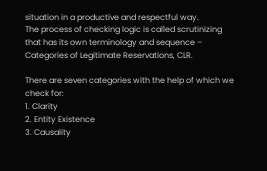situation in a productive and respectful way.
The process of checking logic is called scrutinizing that has its own terminology and sequence – Categories of Legitimate Reservations, CLR.

There are seven categories with the help of which we check for:
1. Clarity
2. Entity Existence
3. Causality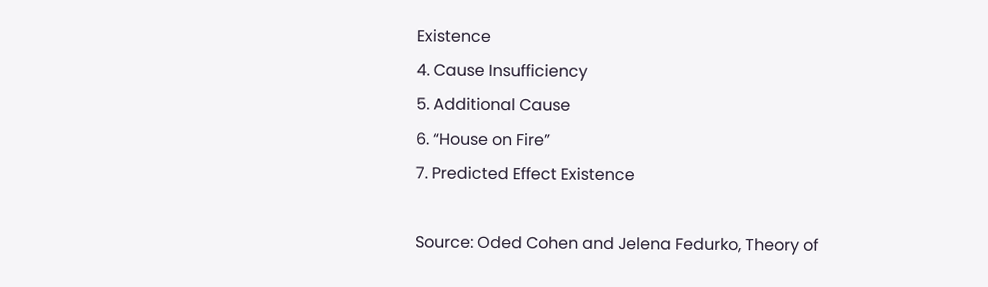Existence
4. Cause Insufficiency
5. Additional Cause
6. “House on Fire”
7. Predicted Effect Existence

Source: Oded Cohen and Jelena Fedurko, Theory of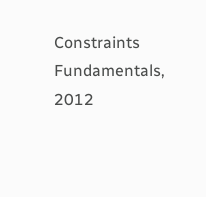Constraints Fundamentals, 2012